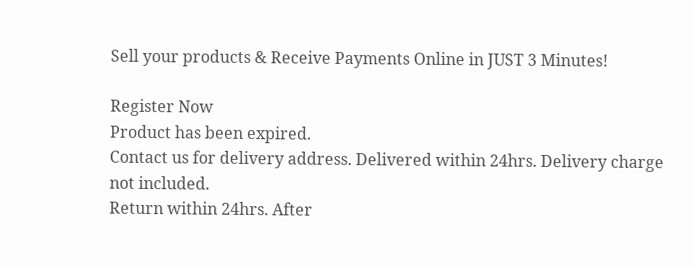Sell your products & Receive Payments Online in JUST 3 Minutes!

Register Now
Product has been expired.
Contact us for delivery address. Delivered within 24hrs. Delivery charge not included.
Return within 24hrs. After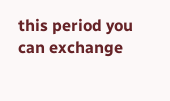this period you can exchange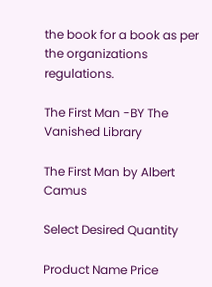the book for a book as per the organizations regulations.

The First Man -BY The Vanished Library

The First Man by Albert Camus

Select Desired Quantity

Product Name Price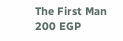The First Man
200 EGP